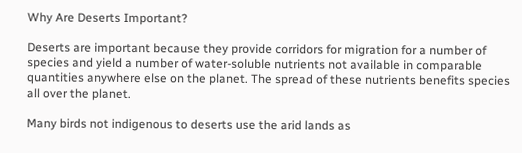Why Are Deserts Important?

Deserts are important because they provide corridors for migration for a number of species and yield a number of water-soluble nutrients not available in comparable quantities anywhere else on the planet. The spread of these nutrients benefits species all over the planet.

Many birds not indigenous to deserts use the arid lands as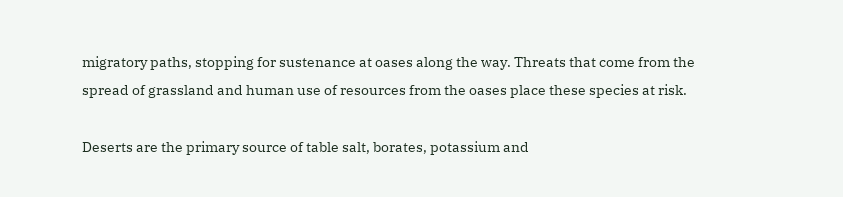migratory paths, stopping for sustenance at oases along the way. Threats that come from the spread of grassland and human use of resources from the oases place these species at risk.

Deserts are the primary source of table salt, borates, potassium and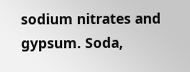sodium nitrates and gypsum. Soda,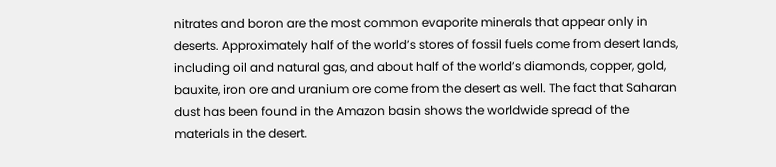nitrates and boron are the most common evaporite minerals that appear only in deserts. Approximately half of the world’s stores of fossil fuels come from desert lands, including oil and natural gas, and about half of the world’s diamonds, copper, gold, bauxite, iron ore and uranium ore come from the desert as well. The fact that Saharan dust has been found in the Amazon basin shows the worldwide spread of the materials in the desert.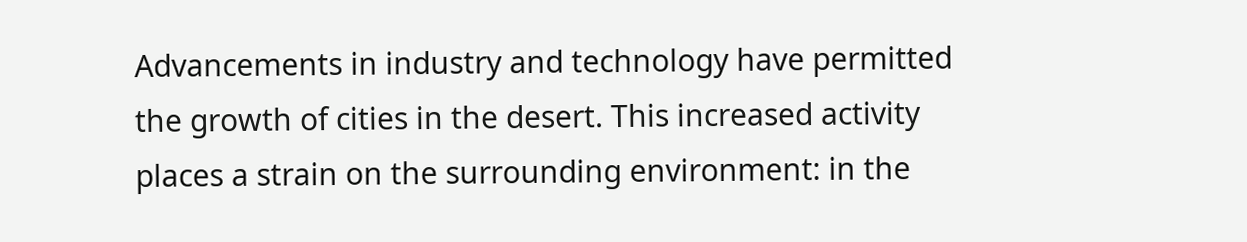Advancements in industry and technology have permitted the growth of cities in the desert. This increased activity places a strain on the surrounding environment: in the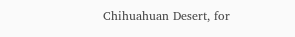Chihuahuan Desert, for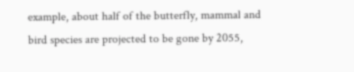example, about half of the butterfly, mammal and bird species are projected to be gone by 2055,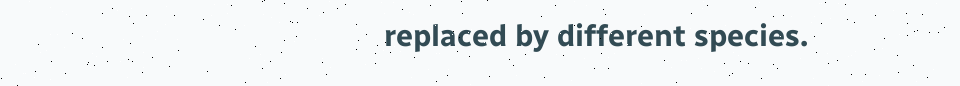replaced by different species.